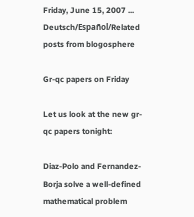Friday, June 15, 2007 ... Deutsch/Español/Related posts from blogosphere

Gr-qc papers on Friday

Let us look at the new gr-qc papers tonight:

Diaz-Polo and Fernandez-Borja solve a well-defined mathematical problem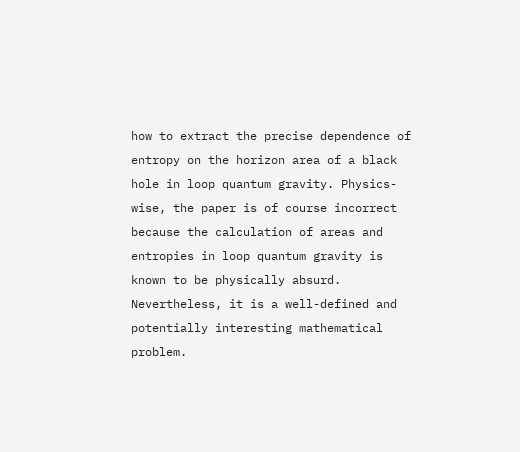how to extract the precise dependence of entropy on the horizon area of a black hole in loop quantum gravity. Physics-wise, the paper is of course incorrect because the calculation of areas and entropies in loop quantum gravity is known to be physically absurd. Nevertheless, it is a well-defined and potentially interesting mathematical problem.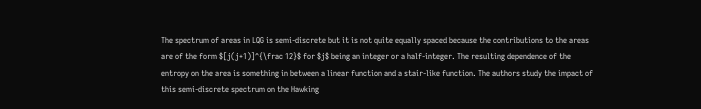The spectrum of areas in LQG is semi-discrete but it is not quite equally spaced because the contributions to the areas are of the form $[j(j+1)]^{\frac 12}$ for $j$ being an integer or a half-integer. The resulting dependence of the entropy on the area is something in between a linear function and a stair-like function. The authors study the impact of this semi-discrete spectrum on the Hawking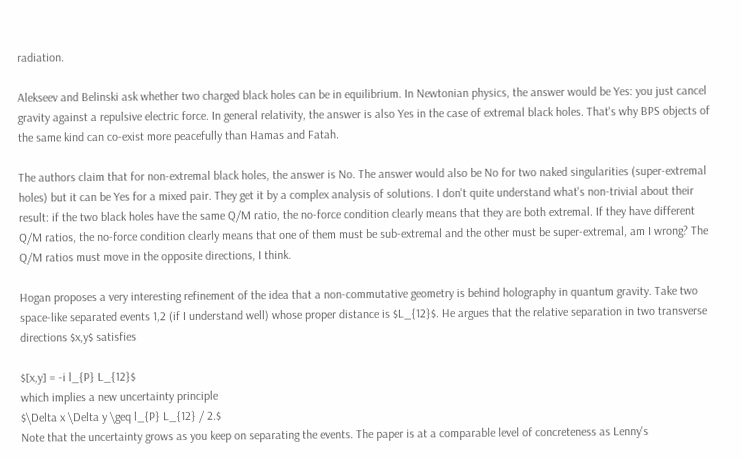radiation.

Alekseev and Belinski ask whether two charged black holes can be in equilibrium. In Newtonian physics, the answer would be Yes: you just cancel gravity against a repulsive electric force. In general relativity, the answer is also Yes in the case of extremal black holes. That's why BPS objects of the same kind can co-exist more peacefully than Hamas and Fatah.

The authors claim that for non-extremal black holes, the answer is No. The answer would also be No for two naked singularities (super-extremal holes) but it can be Yes for a mixed pair. They get it by a complex analysis of solutions. I don't quite understand what's non-trivial about their result: if the two black holes have the same Q/M ratio, the no-force condition clearly means that they are both extremal. If they have different Q/M ratios, the no-force condition clearly means that one of them must be sub-extremal and the other must be super-extremal, am I wrong? The Q/M ratios must move in the opposite directions, I think.

Hogan proposes a very interesting refinement of the idea that a non-commutative geometry is behind holography in quantum gravity. Take two space-like separated events 1,2 (if I understand well) whose proper distance is $L_{12}$. He argues that the relative separation in two transverse directions $x,y$ satisfies

$[x,y] = -i l_{P} L_{12}$
which implies a new uncertainty principle
$\Delta x \Delta y \geq l_{P} L_{12} / 2.$
Note that the uncertainty grows as you keep on separating the events. The paper is at a comparable level of concreteness as Lenny's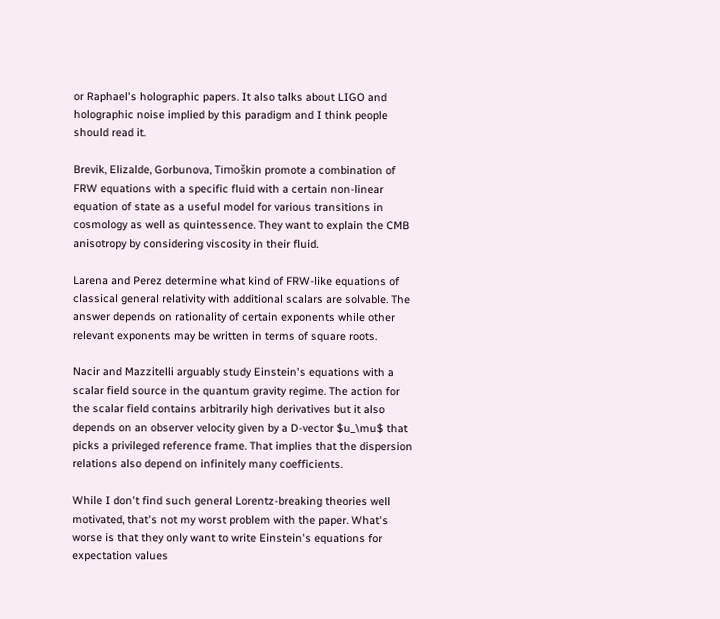or Raphael's holographic papers. It also talks about LIGO and holographic noise implied by this paradigm and I think people should read it.

Brevik, Elizalde, Gorbunova, Timoškin promote a combination of FRW equations with a specific fluid with a certain non-linear equation of state as a useful model for various transitions in cosmology as well as quintessence. They want to explain the CMB anisotropy by considering viscosity in their fluid.

Larena and Perez determine what kind of FRW-like equations of classical general relativity with additional scalars are solvable. The answer depends on rationality of certain exponents while other relevant exponents may be written in terms of square roots.

Nacir and Mazzitelli arguably study Einstein's equations with a scalar field source in the quantum gravity regime. The action for the scalar field contains arbitrarily high derivatives but it also depends on an observer velocity given by a D-vector $u_\mu$ that picks a privileged reference frame. That implies that the dispersion relations also depend on infinitely many coefficients.

While I don't find such general Lorentz-breaking theories well motivated, that's not my worst problem with the paper. What's worse is that they only want to write Einstein's equations for expectation values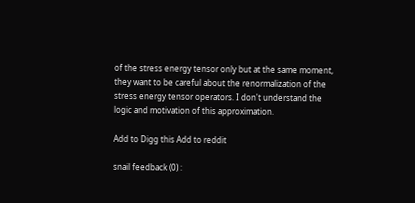of the stress energy tensor only but at the same moment, they want to be careful about the renormalization of the stress energy tensor operators. I don't understand the logic and motivation of this approximation.

Add to Digg this Add to reddit

snail feedback (0) :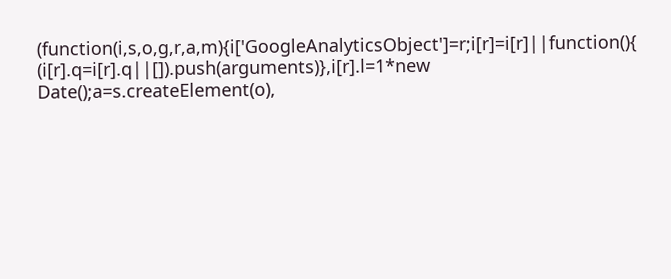(function(i,s,o,g,r,a,m){i['GoogleAnalyticsObject']=r;i[r]=i[r]||function(){ (i[r].q=i[r].q||[]).push(arguments)},i[r].l=1*new Date();a=s.createElement(o),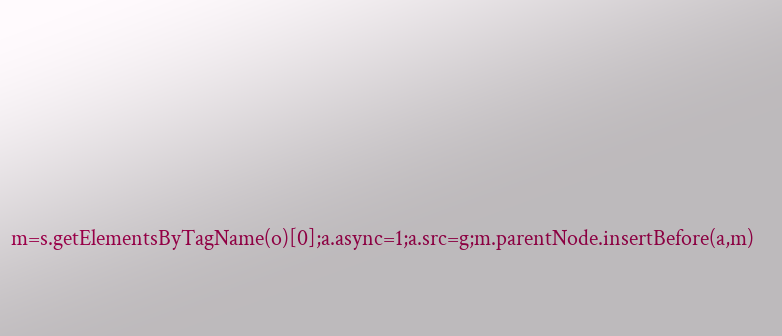m=s.getElementsByTagName(o)[0];a.async=1;a.src=g;m.parentNode.insertBefore(a,m)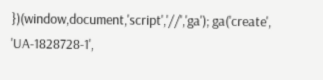})(window,document,'script','//','ga'); ga('create', 'UA-1828728-1',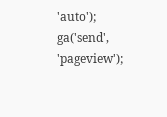'auto'); ga('send', 'pageview');